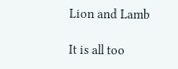Lion and Lamb

It is all too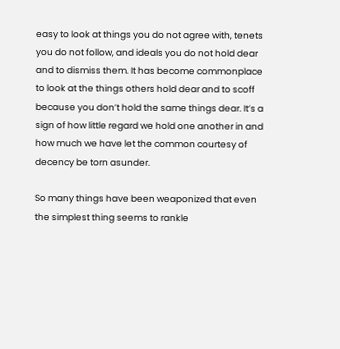easy to look at things you do not agree with, tenets you do not follow, and ideals you do not hold dear and to dismiss them. It has become commonplace to look at the things others hold dear and to scoff because you don’t hold the same things dear. It’s a sign of how little regard we hold one another in and how much we have let the common courtesy of decency be torn asunder.

So many things have been weaponized that even the simplest thing seems to rankle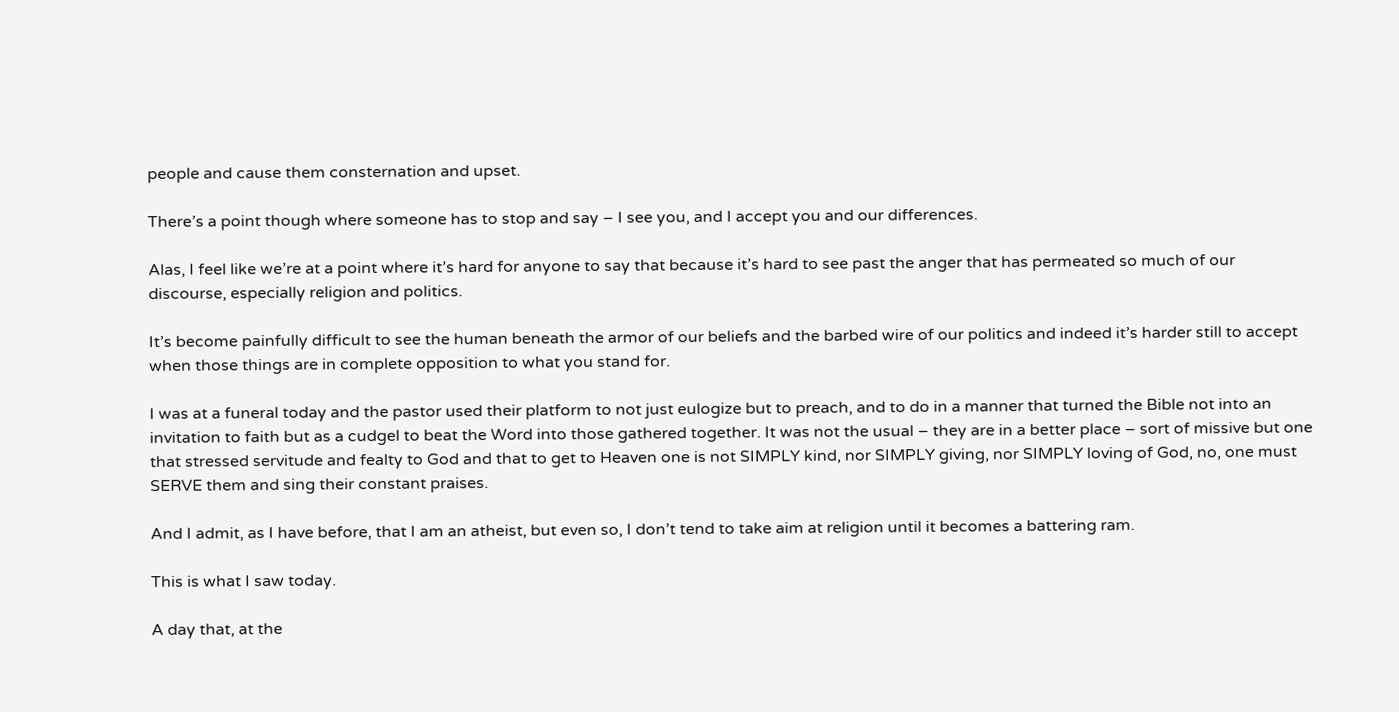people and cause them consternation and upset.

There’s a point though where someone has to stop and say – I see you, and I accept you and our differences.

Alas, I feel like we’re at a point where it’s hard for anyone to say that because it’s hard to see past the anger that has permeated so much of our discourse, especially religion and politics.

It’s become painfully difficult to see the human beneath the armor of our beliefs and the barbed wire of our politics and indeed it’s harder still to accept when those things are in complete opposition to what you stand for.

I was at a funeral today and the pastor used their platform to not just eulogize but to preach, and to do in a manner that turned the Bible not into an invitation to faith but as a cudgel to beat the Word into those gathered together. It was not the usual – they are in a better place – sort of missive but one that stressed servitude and fealty to God and that to get to Heaven one is not SIMPLY kind, nor SIMPLY giving, nor SIMPLY loving of God, no, one must SERVE them and sing their constant praises.

And I admit, as I have before, that I am an atheist, but even so, I don’t tend to take aim at religion until it becomes a battering ram.

This is what I saw today.

A day that, at the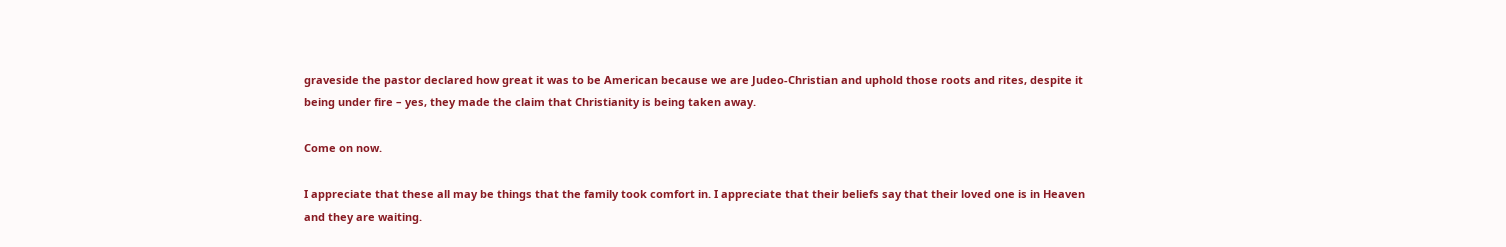graveside the pastor declared how great it was to be American because we are Judeo-Christian and uphold those roots and rites, despite it being under fire – yes, they made the claim that Christianity is being taken away.

Come on now.

I appreciate that these all may be things that the family took comfort in. I appreciate that their beliefs say that their loved one is in Heaven and they are waiting.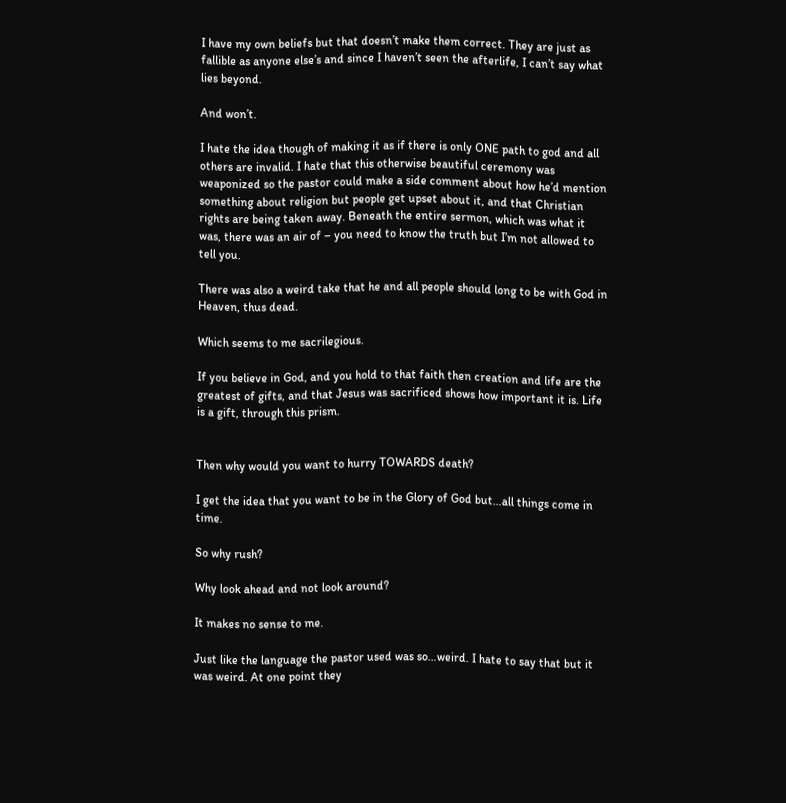I have my own beliefs but that doesn’t make them correct. They are just as fallible as anyone else’s and since I haven’t seen the afterlife, I can’t say what lies beyond.

And won’t.

I hate the idea though of making it as if there is only ONE path to god and all others are invalid. I hate that this otherwise beautiful ceremony was weaponized so the pastor could make a side comment about how he’d mention something about religion but people get upset about it, and that Christian rights are being taken away. Beneath the entire sermon, which was what it was, there was an air of – you need to know the truth but I’m not allowed to tell you.

There was also a weird take that he and all people should long to be with God in Heaven, thus dead.

Which seems to me sacrilegious.

If you believe in God, and you hold to that faith then creation and life are the greatest of gifts, and that Jesus was sacrificed shows how important it is. Life is a gift, through this prism.


Then why would you want to hurry TOWARDS death?

I get the idea that you want to be in the Glory of God but…all things come in time.

So why rush?

Why look ahead and not look around?

It makes no sense to me.

Just like the language the pastor used was so…weird. I hate to say that but it was weird. At one point they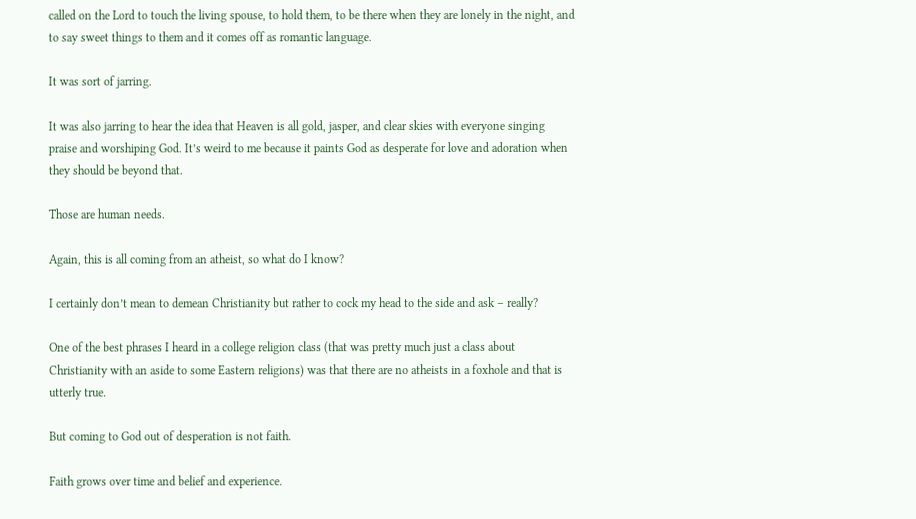called on the Lord to touch the living spouse, to hold them, to be there when they are lonely in the night, and to say sweet things to them and it comes off as romantic language.

It was sort of jarring.

It was also jarring to hear the idea that Heaven is all gold, jasper, and clear skies with everyone singing praise and worshiping God. It’s weird to me because it paints God as desperate for love and adoration when they should be beyond that.

Those are human needs.

Again, this is all coming from an atheist, so what do I know?

I certainly don’t mean to demean Christianity but rather to cock my head to the side and ask – really?

One of the best phrases I heard in a college religion class (that was pretty much just a class about Christianity with an aside to some Eastern religions) was that there are no atheists in a foxhole and that is utterly true.

But coming to God out of desperation is not faith.

Faith grows over time and belief and experience.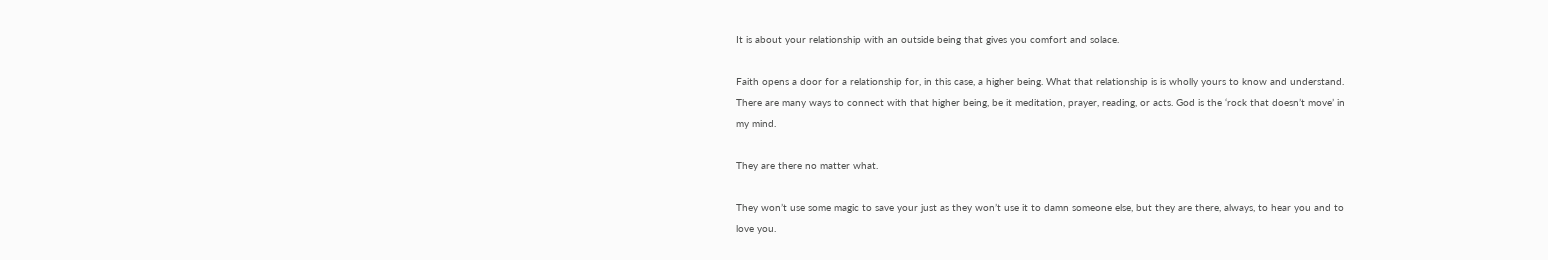It is about your relationship with an outside being that gives you comfort and solace.

Faith opens a door for a relationship for, in this case, a higher being. What that relationship is is wholly yours to know and understand. There are many ways to connect with that higher being, be it meditation, prayer, reading, or acts. God is the ‘rock that doesn’t move’ in my mind.

They are there no matter what.

They won’t use some magic to save your just as they won’t use it to damn someone else, but they are there, always, to hear you and to love you.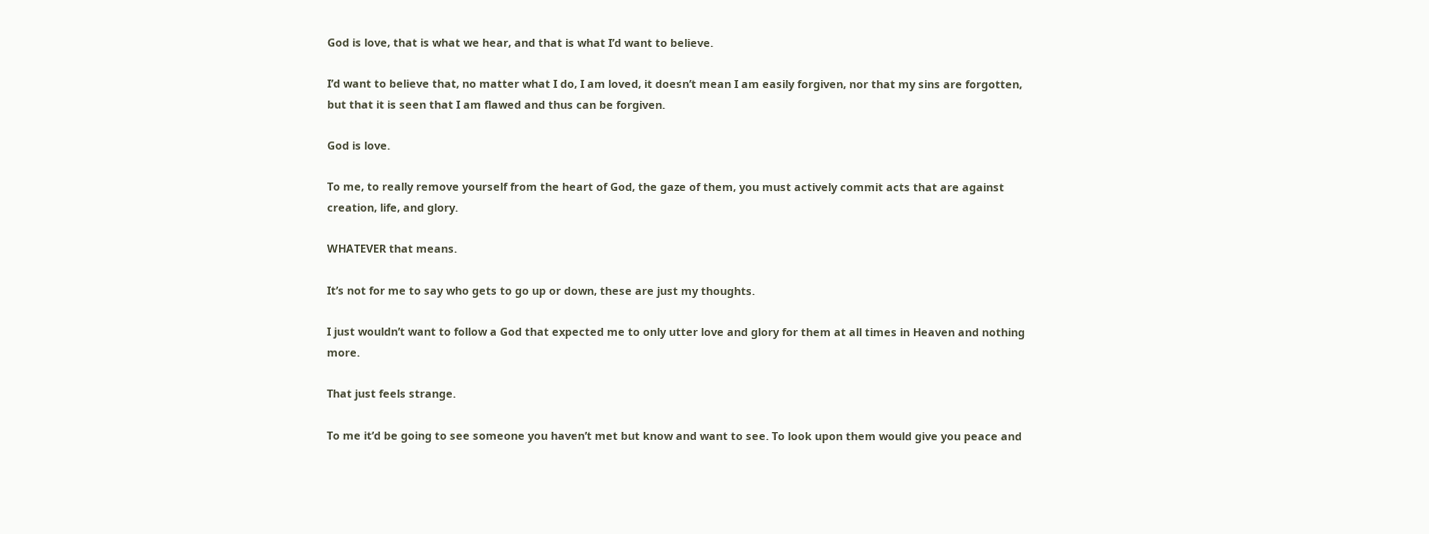God is love, that is what we hear, and that is what I’d want to believe.

I’d want to believe that, no matter what I do, I am loved, it doesn’t mean I am easily forgiven, nor that my sins are forgotten, but that it is seen that I am flawed and thus can be forgiven.

God is love.

To me, to really remove yourself from the heart of God, the gaze of them, you must actively commit acts that are against creation, life, and glory.

WHATEVER that means.

It’s not for me to say who gets to go up or down, these are just my thoughts.

I just wouldn’t want to follow a God that expected me to only utter love and glory for them at all times in Heaven and nothing more.

That just feels strange.

To me it’d be going to see someone you haven’t met but know and want to see. To look upon them would give you peace and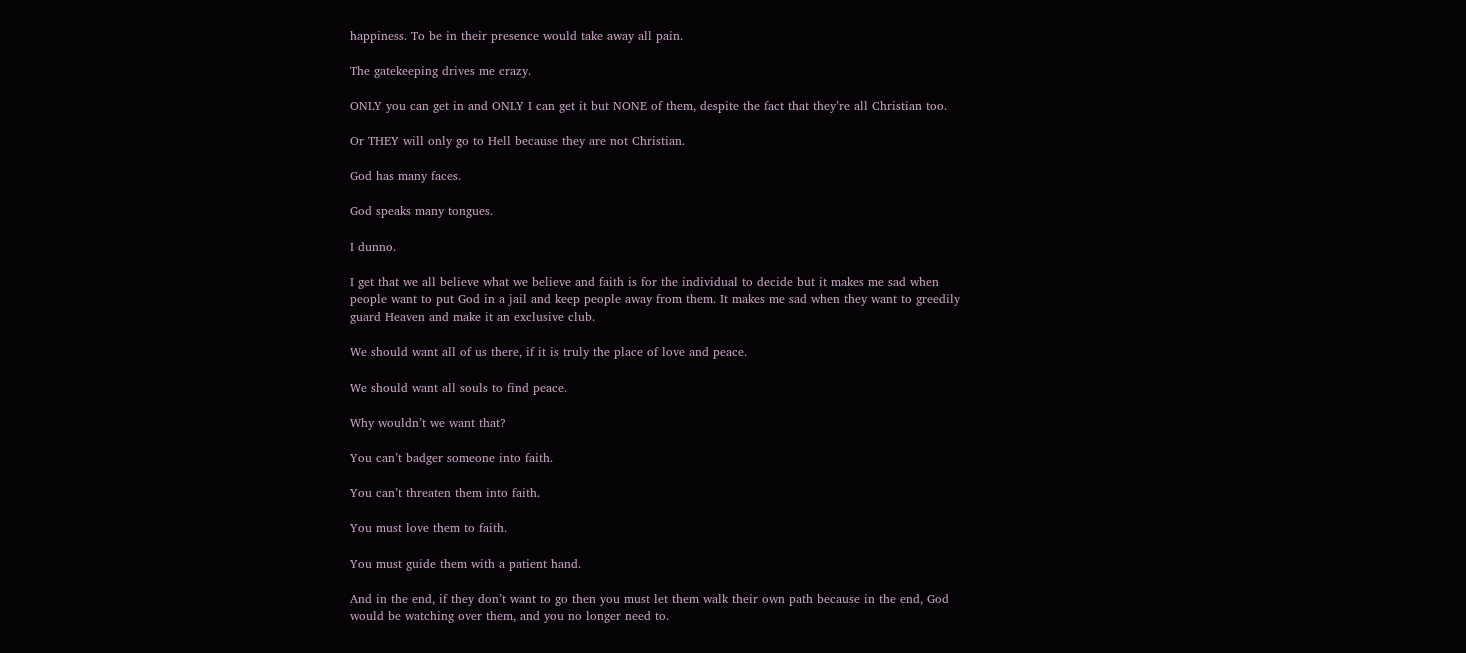happiness. To be in their presence would take away all pain.

The gatekeeping drives me crazy.

ONLY you can get in and ONLY I can get it but NONE of them, despite the fact that they’re all Christian too.

Or THEY will only go to Hell because they are not Christian.

God has many faces.

God speaks many tongues.

I dunno.

I get that we all believe what we believe and faith is for the individual to decide but it makes me sad when people want to put God in a jail and keep people away from them. It makes me sad when they want to greedily guard Heaven and make it an exclusive club.

We should want all of us there, if it is truly the place of love and peace.

We should want all souls to find peace.

Why wouldn’t we want that?

You can’t badger someone into faith.

You can’t threaten them into faith.

You must love them to faith.

You must guide them with a patient hand.

And in the end, if they don’t want to go then you must let them walk their own path because in the end, God would be watching over them, and you no longer need to.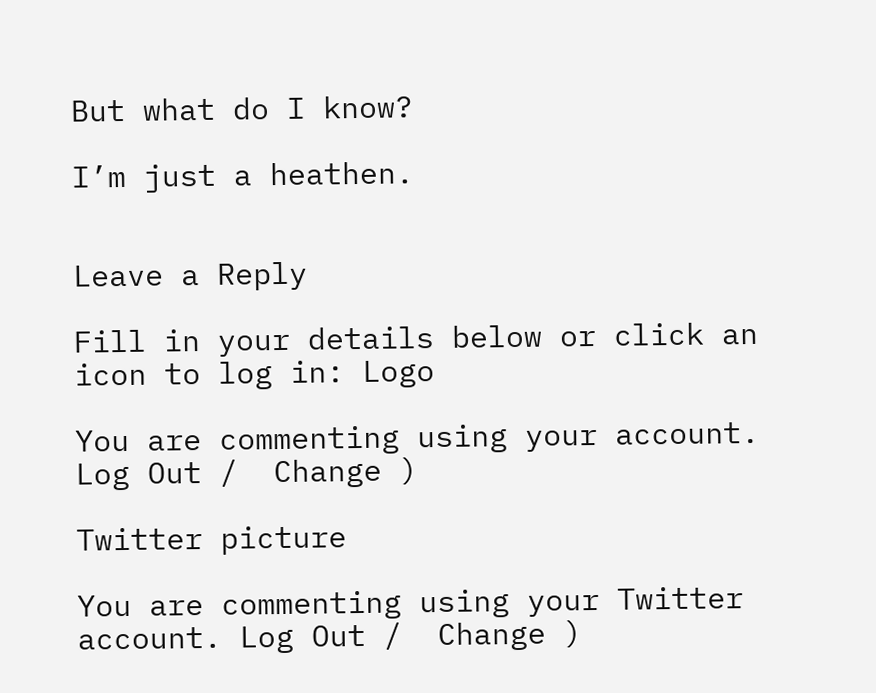But what do I know?

I’m just a heathen.


Leave a Reply

Fill in your details below or click an icon to log in: Logo

You are commenting using your account. Log Out /  Change )

Twitter picture

You are commenting using your Twitter account. Log Out /  Change )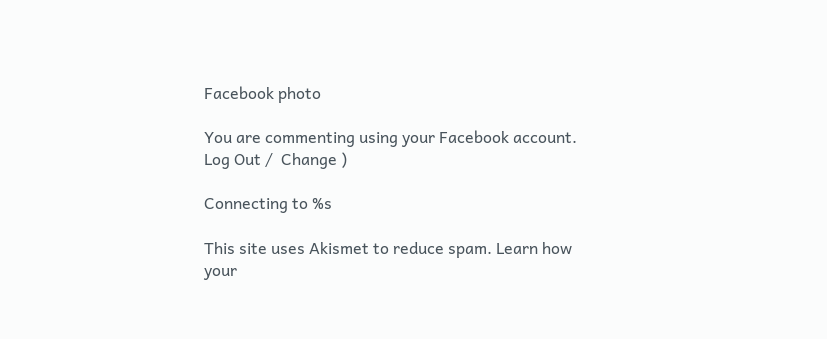Facebook photo

You are commenting using your Facebook account. Log Out /  Change )

Connecting to %s

This site uses Akismet to reduce spam. Learn how your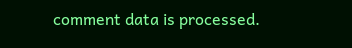comment data is processed.